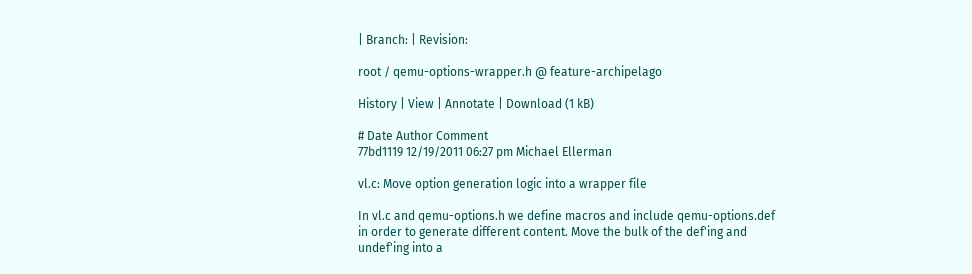| Branch: | Revision:

root / qemu-options-wrapper.h @ feature-archipelago

History | View | Annotate | Download (1 kB)

# Date Author Comment
77bd1119 12/19/2011 06:27 pm Michael Ellerman

vl.c: Move option generation logic into a wrapper file

In vl.c and qemu-options.h we define macros and include qemu-options.def
in order to generate different content. Move the bulk of the def'ing and
undef'ing into a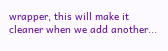wrapper, this will make it cleaner when we add another...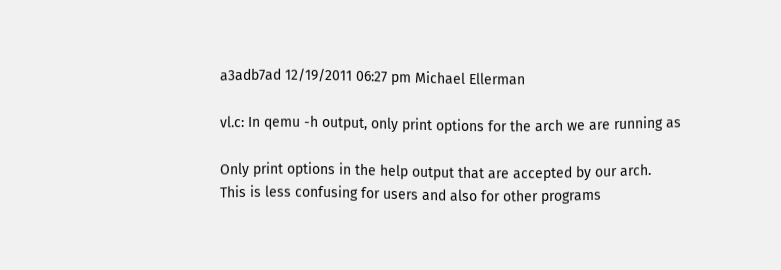a3adb7ad 12/19/2011 06:27 pm Michael Ellerman

vl.c: In qemu -h output, only print options for the arch we are running as

Only print options in the help output that are accepted by our arch.
This is less confusing for users and also for other programs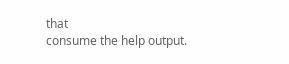that
consume the help output.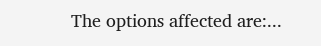The options affected are:...